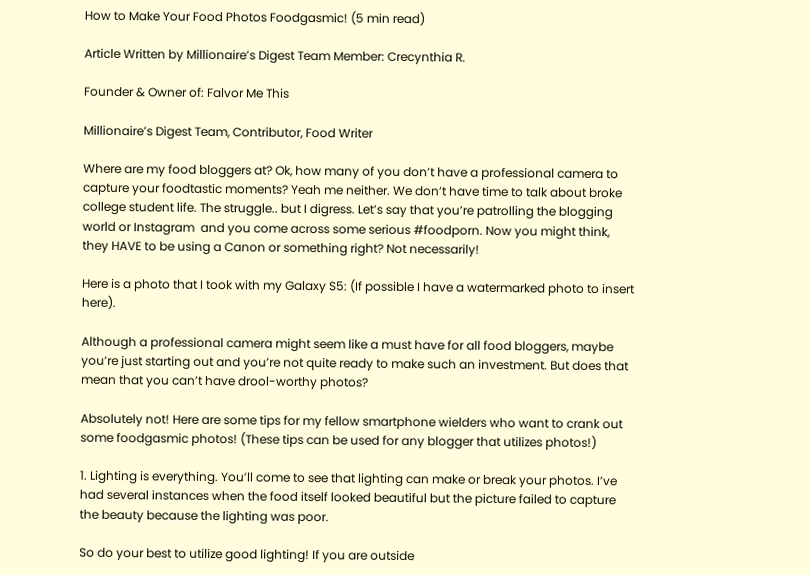How to Make Your Food Photos Foodgasmic! (5 min read)

Article Written by Millionaire’s Digest Team Member: Crecynthia R.

Founder & Owner of: Falvor Me This

Millionaire’s Digest Team, Contributor, Food Writer

Where are my food bloggers at? Ok, how many of you don’t have a professional camera to capture your foodtastic moments? Yeah me neither. We don’t have time to talk about broke college student life. The struggle.. but I digress. Let’s say that you’re patrolling the blogging world or Instagram  and you come across some serious #foodporn. Now you might think,  they HAVE to be using a Canon or something right? Not necessarily!

Here is a photo that I took with my Galaxy S5: (If possible I have a watermarked photo to insert here).

Although a professional camera might seem like a must have for all food bloggers, maybe you’re just starting out and you’re not quite ready to make such an investment. But does that mean that you can’t have drool-worthy photos?

Absolutely not! Here are some tips for my fellow smartphone wielders who want to crank out some foodgasmic photos! (These tips can be used for any blogger that utilizes photos!)

1. Lighting is everything. You’ll come to see that lighting can make or break your photos. I’ve had several instances when the food itself looked beautiful but the picture failed to capture the beauty because the lighting was poor.

So do your best to utilize good lighting! If you are outside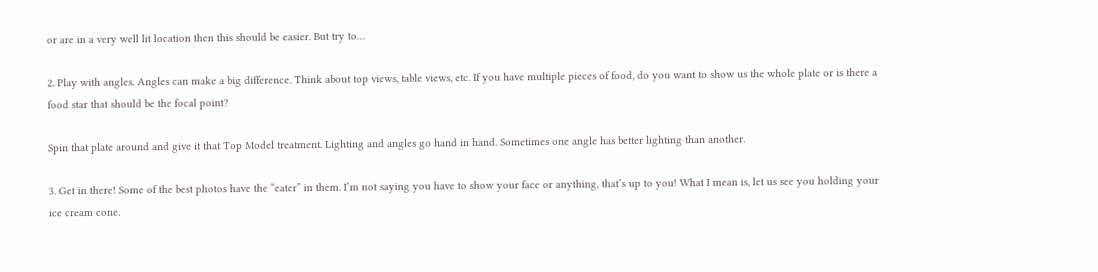or are in a very well lit location then this should be easier. But try to…

2. Play with angles. Angles can make a big difference. Think about top views, table views, etc. If you have multiple pieces of food, do you want to show us the whole plate or is there a food star that should be the focal point?

Spin that plate around and give it that Top Model treatment. Lighting and angles go hand in hand. Sometimes one angle has better lighting than another.

3. Get in there! Some of the best photos have the “eater” in them. I’m not saying you have to show your face or anything, that’s up to you! What I mean is, let us see you holding your ice cream cone.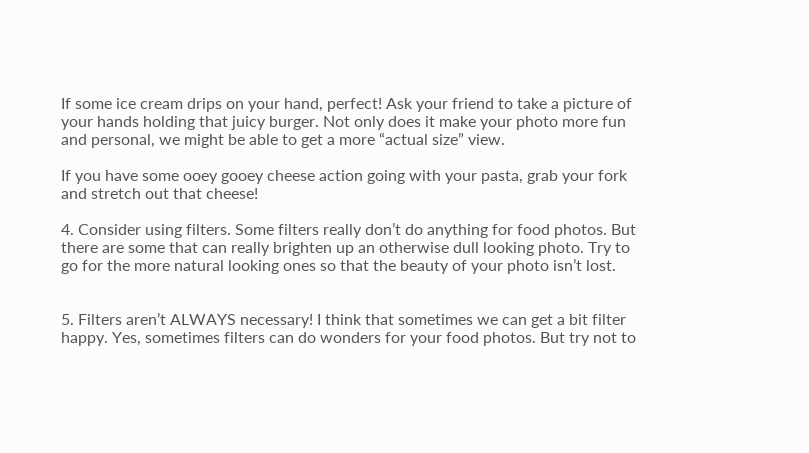If some ice cream drips on your hand, perfect! Ask your friend to take a picture of your hands holding that juicy burger. Not only does it make your photo more fun and personal, we might be able to get a more “actual size” view.

If you have some ooey gooey cheese action going with your pasta, grab your fork and stretch out that cheese!

4. Consider using filters. Some filters really don’t do anything for food photos. But there are some that can really brighten up an otherwise dull looking photo. Try to go for the more natural looking ones so that the beauty of your photo isn’t lost.


5. Filters aren’t ALWAYS necessary! I think that sometimes we can get a bit filter happy. Yes, sometimes filters can do wonders for your food photos. But try not to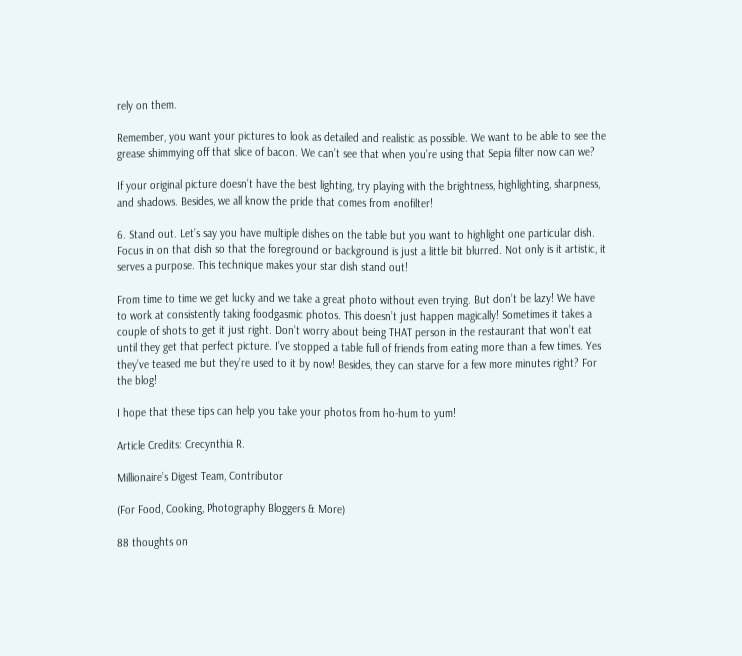rely on them.

Remember, you want your pictures to look as detailed and realistic as possible. We want to be able to see the grease shimmying off that slice of bacon. We can’t see that when you’re using that Sepia filter now can we?

If your original picture doesn’t have the best lighting, try playing with the brightness, highlighting, sharpness, and shadows. Besides, we all know the pride that comes from #nofilter!

6. Stand out. Let’s say you have multiple dishes on the table but you want to highlight one particular dish. Focus in on that dish so that the foreground or background is just a little bit blurred. Not only is it artistic, it serves a purpose. This technique makes your star dish stand out!

From time to time we get lucky and we take a great photo without even trying. But don’t be lazy! We have to work at consistently taking foodgasmic photos. This doesn’t just happen magically! Sometimes it takes a couple of shots to get it just right. Don’t worry about being THAT person in the restaurant that won’t eat until they get that perfect picture. I’ve stopped a table full of friends from eating more than a few times. Yes they’ve teased me but they’re used to it by now! Besides, they can starve for a few more minutes right? For the blog!

I hope that these tips can help you take your photos from ho-hum to yum!

Article Credits: Crecynthia R.

Millionaire’s Digest Team, Contributor

(For Food, Cooking, Photography Bloggers & More)

88 thoughts on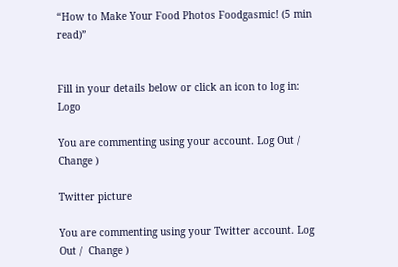“How to Make Your Food Photos Foodgasmic! (5 min read)”


Fill in your details below or click an icon to log in: Logo

You are commenting using your account. Log Out /  Change )

Twitter picture

You are commenting using your Twitter account. Log Out /  Change )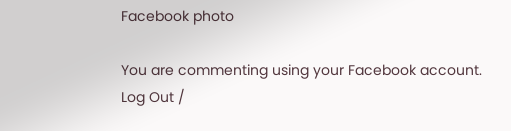Facebook photo

You are commenting using your Facebook account. Log Out /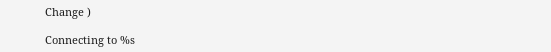Change )

Connecting to %s